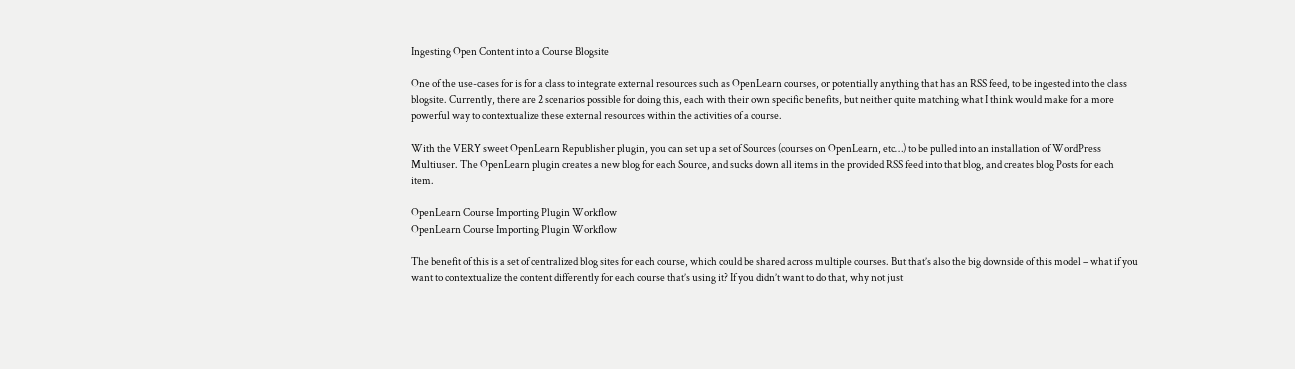Ingesting Open Content into a Course Blogsite

One of the use-cases for is for a class to integrate external resources such as OpenLearn courses, or potentially anything that has an RSS feed, to be ingested into the class blogsite. Currently, there are 2 scenarios possible for doing this, each with their own specific benefits, but neither quite matching what I think would make for a more powerful way to contextualize these external resources within the activities of a course.

With the VERY sweet OpenLearn Republisher plugin, you can set up a set of Sources (courses on OpenLearn, etc…) to be pulled into an installation of WordPress Multiuser. The OpenLearn plugin creates a new blog for each Source, and sucks down all items in the provided RSS feed into that blog, and creates blog Posts for each item.

OpenLearn Course Importing Plugin Workflow
OpenLearn Course Importing Plugin Workflow

The benefit of this is a set of centralized blog sites for each course, which could be shared across multiple courses. But that’s also the big downside of this model – what if you want to contextualize the content differently for each course that’s using it? If you didn’t want to do that, why not just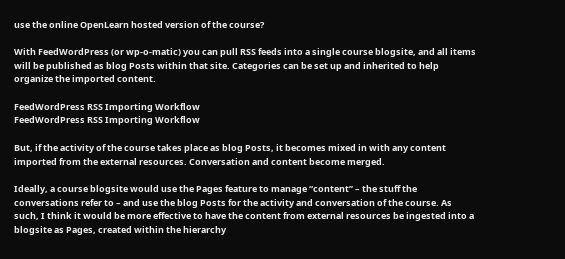use the online OpenLearn hosted version of the course?

With FeedWordPress (or wp-o-matic) you can pull RSS feeds into a single course blogsite, and all items will be published as blog Posts within that site. Categories can be set up and inherited to help organize the imported content.

FeedWordPress RSS Importing Workflow
FeedWordPress RSS Importing Workflow

But, if the activity of the course takes place as blog Posts, it becomes mixed in with any content imported from the external resources. Conversation and content become merged.

Ideally, a course blogsite would use the Pages feature to manage “content” – the stuff the conversations refer to – and use the blog Posts for the activity and conversation of the course. As such, I think it would be more effective to have the content from external resources be ingested into a blogsite as Pages, created within the hierarchy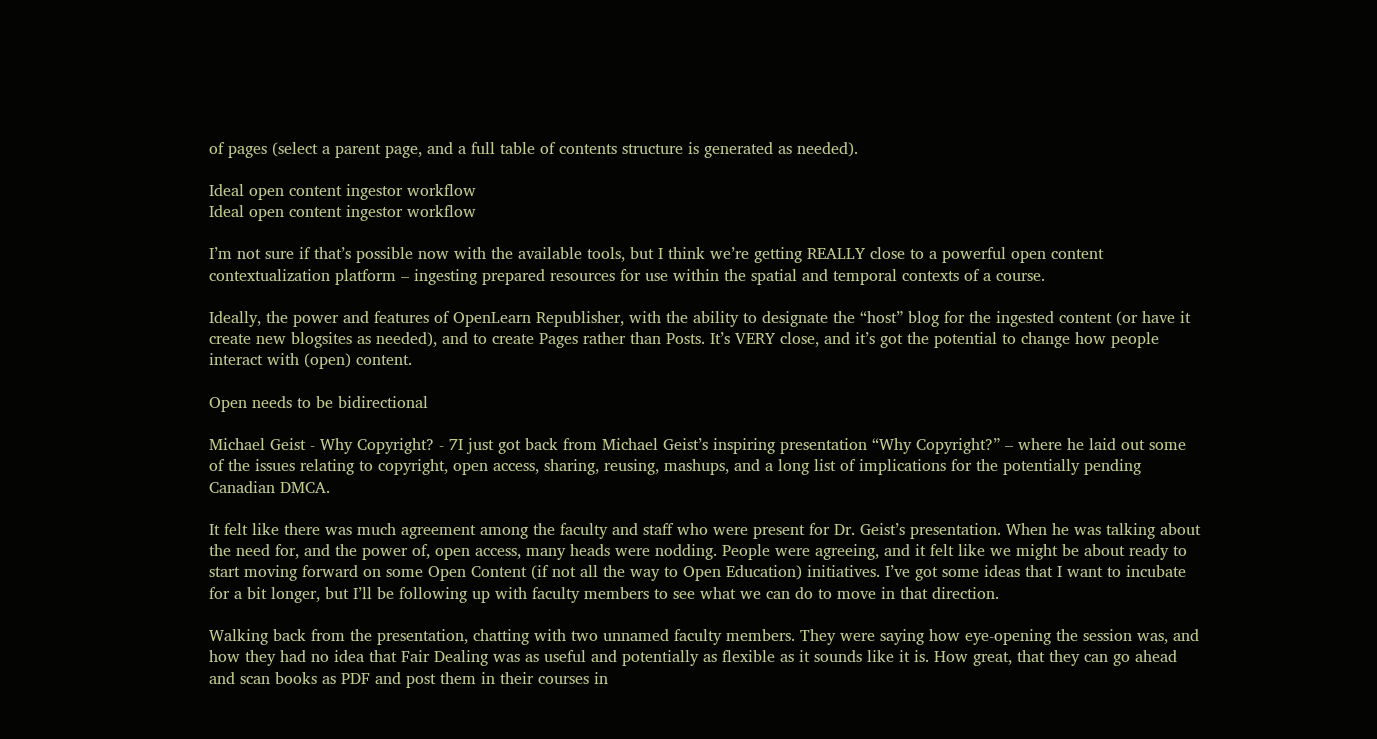of pages (select a parent page, and a full table of contents structure is generated as needed).

Ideal open content ingestor workflow
Ideal open content ingestor workflow

I’m not sure if that’s possible now with the available tools, but I think we’re getting REALLY close to a powerful open content contextualization platform – ingesting prepared resources for use within the spatial and temporal contexts of a course.

Ideally, the power and features of OpenLearn Republisher, with the ability to designate the “host” blog for the ingested content (or have it create new blogsites as needed), and to create Pages rather than Posts. It’s VERY close, and it’s got the potential to change how people interact with (open) content.

Open needs to be bidirectional

Michael Geist - Why Copyright? - 7I just got back from Michael Geist’s inspiring presentation “Why Copyright?” – where he laid out some of the issues relating to copyright, open access, sharing, reusing, mashups, and a long list of implications for the potentially pending Canadian DMCA.

It felt like there was much agreement among the faculty and staff who were present for Dr. Geist’s presentation. When he was talking about the need for, and the power of, open access, many heads were nodding. People were agreeing, and it felt like we might be about ready to start moving forward on some Open Content (if not all the way to Open Education) initiatives. I’ve got some ideas that I want to incubate for a bit longer, but I’ll be following up with faculty members to see what we can do to move in that direction.

Walking back from the presentation, chatting with two unnamed faculty members. They were saying how eye-opening the session was, and how they had no idea that Fair Dealing was as useful and potentially as flexible as it sounds like it is. How great, that they can go ahead and scan books as PDF and post them in their courses in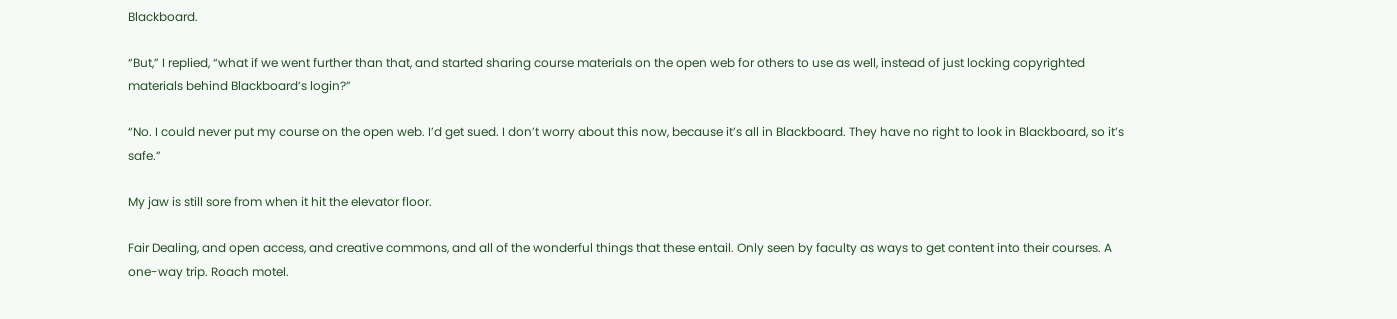Blackboard.

“But,” I replied, “what if we went further than that, and started sharing course materials on the open web for others to use as well, instead of just locking copyrighted materials behind Blackboard’s login?”

“No. I could never put my course on the open web. I’d get sued. I don’t worry about this now, because it’s all in Blackboard. They have no right to look in Blackboard, so it’s safe.”

My jaw is still sore from when it hit the elevator floor.

Fair Dealing, and open access, and creative commons, and all of the wonderful things that these entail. Only seen by faculty as ways to get content into their courses. A one-way trip. Roach motel.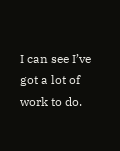I can see I’ve got a lot of work to do.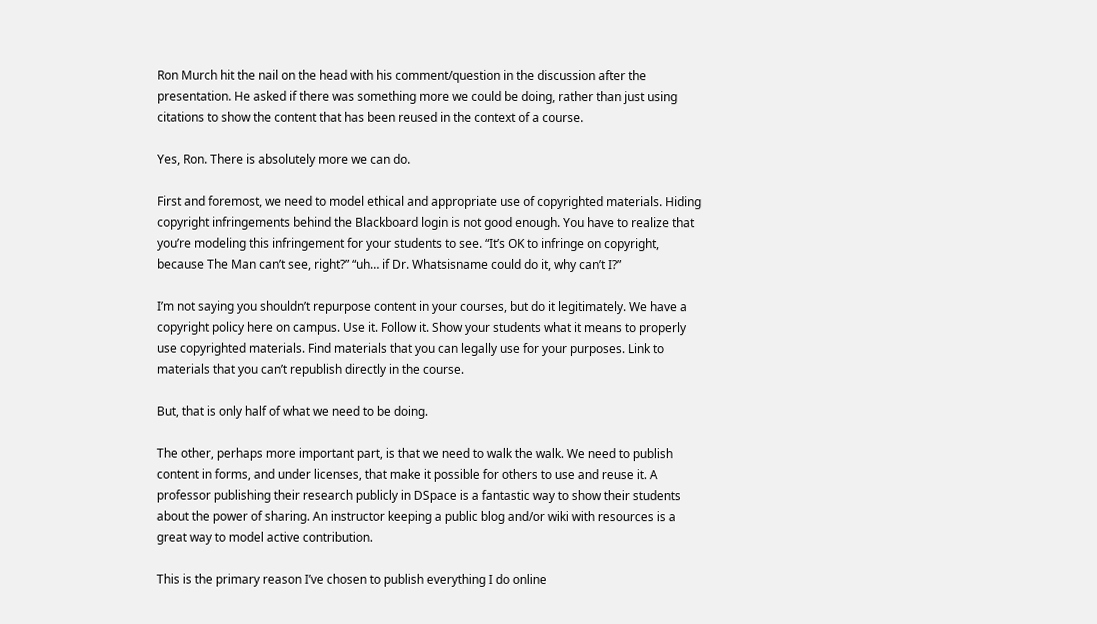Ron Murch hit the nail on the head with his comment/question in the discussion after the presentation. He asked if there was something more we could be doing, rather than just using citations to show the content that has been reused in the context of a course.

Yes, Ron. There is absolutely more we can do.

First and foremost, we need to model ethical and appropriate use of copyrighted materials. Hiding copyright infringements behind the Blackboard login is not good enough. You have to realize that you’re modeling this infringement for your students to see. “It’s OK to infringe on copyright, because The Man can’t see, right?” “uh… if Dr. Whatsisname could do it, why can’t I?”

I’m not saying you shouldn’t repurpose content in your courses, but do it legitimately. We have a copyright policy here on campus. Use it. Follow it. Show your students what it means to properly use copyrighted materials. Find materials that you can legally use for your purposes. Link to materials that you can’t republish directly in the course.

But, that is only half of what we need to be doing.

The other, perhaps more important part, is that we need to walk the walk. We need to publish content in forms, and under licenses, that make it possible for others to use and reuse it. A professor publishing their research publicly in DSpace is a fantastic way to show their students about the power of sharing. An instructor keeping a public blog and/or wiki with resources is a great way to model active contribution.

This is the primary reason I’ve chosen to publish everything I do online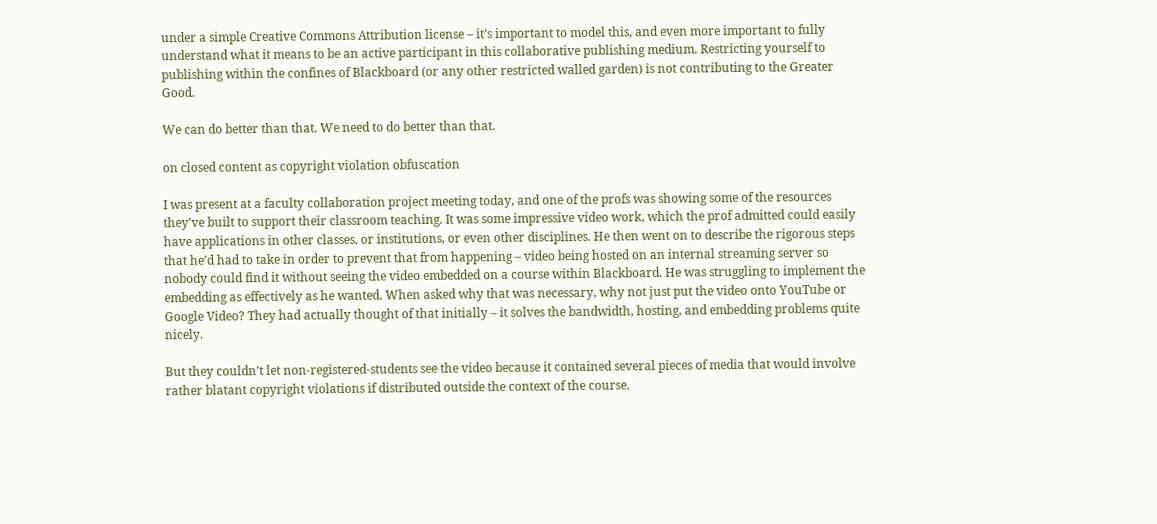under a simple Creative Commons Attribution license – it’s important to model this, and even more important to fully understand what it means to be an active participant in this collaborative publishing medium. Restricting yourself to publishing within the confines of Blackboard (or any other restricted walled garden) is not contributing to the Greater Good.

We can do better than that. We need to do better than that.

on closed content as copyright violation obfuscation

I was present at a faculty collaboration project meeting today, and one of the profs was showing some of the resources they’ve built to support their classroom teaching. It was some impressive video work, which the prof admitted could easily have applications in other classes, or institutions, or even other disciplines. He then went on to describe the rigorous steps that he’d had to take in order to prevent that from happening – video being hosted on an internal streaming server so nobody could find it without seeing the video embedded on a course within Blackboard. He was struggling to implement the embedding as effectively as he wanted. When asked why that was necessary, why not just put the video onto YouTube or Google Video? They had actually thought of that initially – it solves the bandwidth, hosting, and embedding problems quite nicely.

But they couldn’t let non-registered-students see the video because it contained several pieces of media that would involve rather blatant copyright violations if distributed outside the context of the course.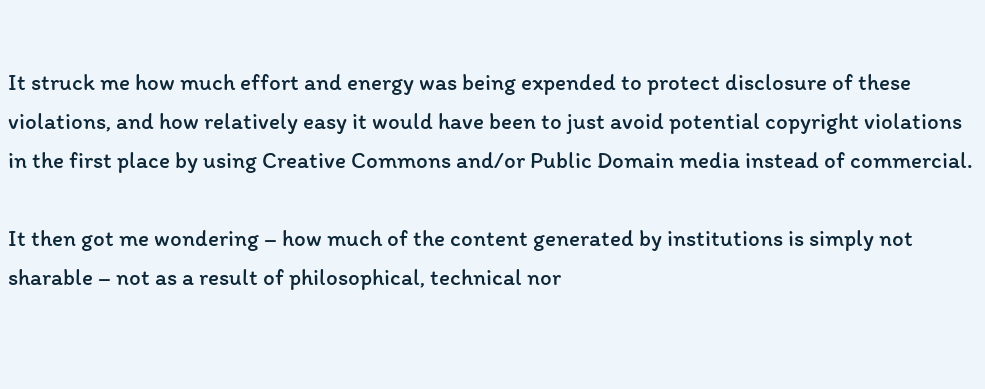It struck me how much effort and energy was being expended to protect disclosure of these violations, and how relatively easy it would have been to just avoid potential copyright violations in the first place by using Creative Commons and/or Public Domain media instead of commercial.

It then got me wondering – how much of the content generated by institutions is simply not sharable – not as a result of philosophical, technical nor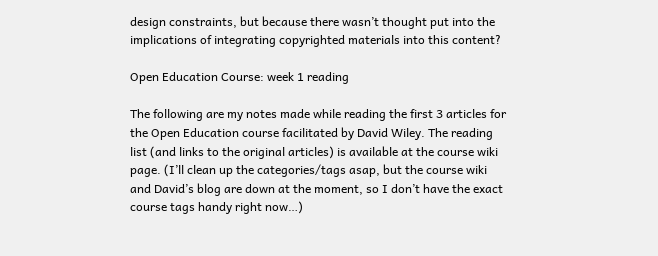design constraints, but because there wasn’t thought put into the implications of integrating copyrighted materials into this content?

Open Education Course: week 1 reading

The following are my notes made while reading the first 3 articles for the Open Education course facilitated by David Wiley. The reading list (and links to the original articles) is available at the course wiki page. (I’ll clean up the categories/tags asap, but the course wiki and David’s blog are down at the moment, so I don’t have the exact course tags handy right now…)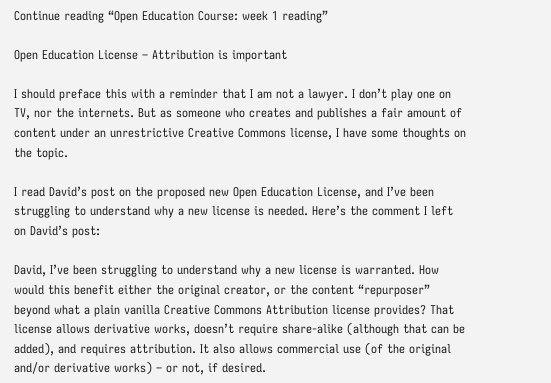Continue reading “Open Education Course: week 1 reading”

Open Education License – Attribution is important

I should preface this with a reminder that I am not a lawyer. I don’t play one on TV, nor the internets. But as someone who creates and publishes a fair amount of content under an unrestrictive Creative Commons license, I have some thoughts on the topic.

I read David’s post on the proposed new Open Education License, and I’ve been struggling to understand why a new license is needed. Here’s the comment I left on David’s post:

David, I’ve been struggling to understand why a new license is warranted. How would this benefit either the original creator, or the content “repurposer” beyond what a plain vanilla Creative Commons Attribution license provides? That license allows derivative works, doesn’t require share-alike (although that can be added), and requires attribution. It also allows commercial use (of the original and/or derivative works) – or not, if desired.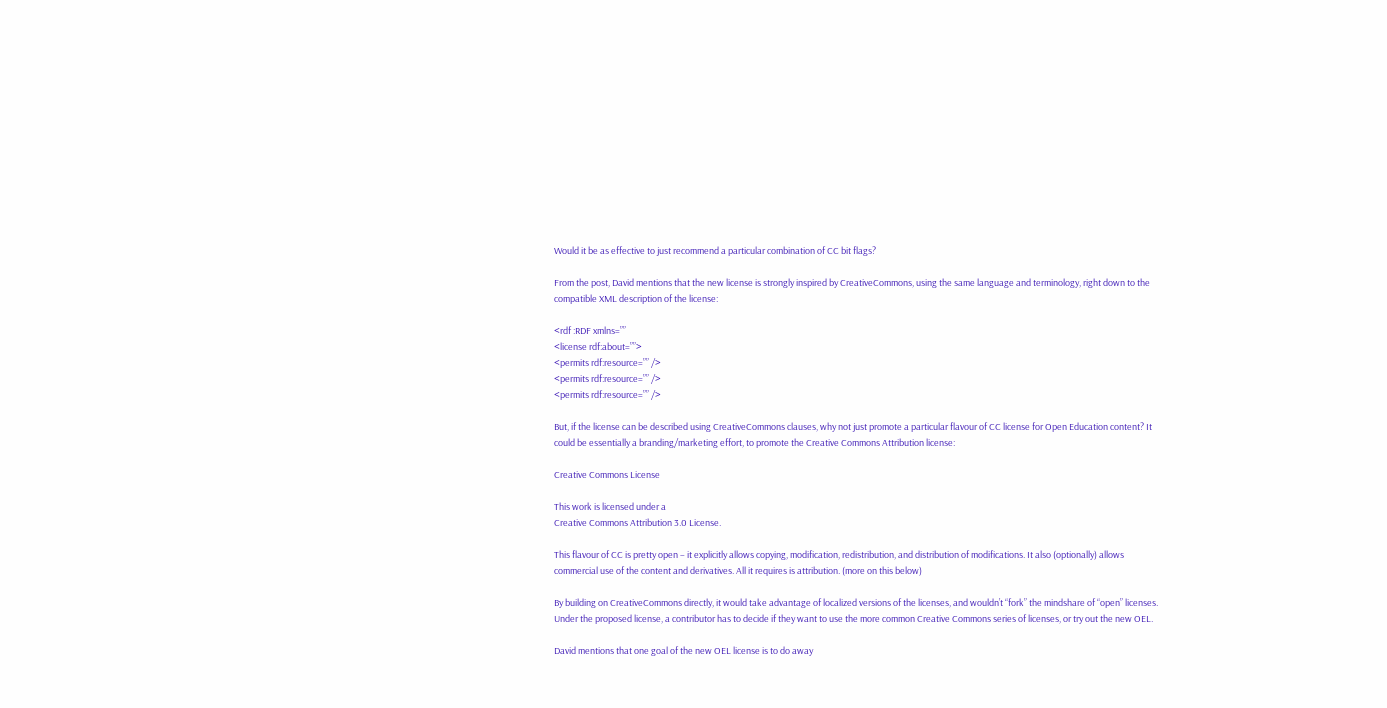Would it be as effective to just recommend a particular combination of CC bit flags?

From the post, David mentions that the new license is strongly inspired by CreativeCommons, using the same language and terminology, right down to the compatible XML description of the license:

<rdf :RDF xmlns=””
<license rdf:about=””>
<permits rdf:resource=”” />
<permits rdf:resource=”” />
<permits rdf:resource=”” />

But, if the license can be described using CreativeCommons clauses, why not just promote a particular flavour of CC license for Open Education content? It could be essentially a branding/marketing effort, to promote the Creative Commons Attribution license:

Creative Commons License

This work is licensed under a
Creative Commons Attribution 3.0 License.

This flavour of CC is pretty open – it explicitly allows copying, modification, redistribution, and distribution of modifications. It also (optionally) allows commercial use of the content and derivatives. All it requires is attribution. (more on this below)

By building on CreativeCommons directly, it would take advantage of localized versions of the licenses, and wouldn’t “fork” the mindshare of “open” licenses. Under the proposed license, a contributor has to decide if they want to use the more common Creative Commons series of licenses, or try out the new OEL.

David mentions that one goal of the new OEL license is to do away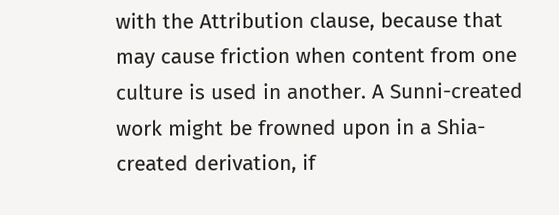with the Attribution clause, because that may cause friction when content from one culture is used in another. A Sunni-created work might be frowned upon in a Shia-created derivation, if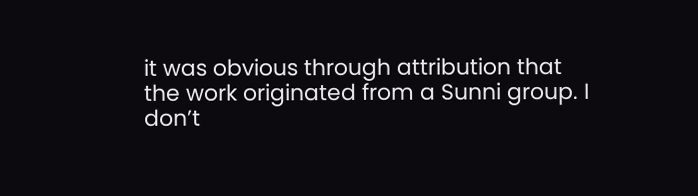it was obvious through attribution that the work originated from a Sunni group. I don’t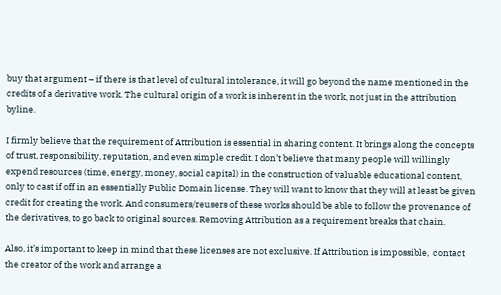buy that argument – if there is that level of cultural intolerance, it will go beyond the name mentioned in the credits of a derivative work. The cultural origin of a work is inherent in the work, not just in the attribution byline.

I firmly believe that the requirement of Attribution is essential in sharing content. It brings along the concepts of trust, responsibility, reputation, and even simple credit. I don’t believe that many people will willingly expend resources (time, energy, money, social capital) in the construction of valuable educational content, only to cast if off in an essentially Public Domain license. They will want to know that they will at least be given credit for creating the work. And consumers/reusers of these works should be able to follow the provenance of the derivatives, to go back to original sources. Removing Attribution as a requirement breaks that chain.

Also, it’s important to keep in mind that these licenses are not exclusive. If Attribution is impossible,  contact the creator of the work and arrange a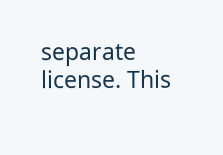separate license. This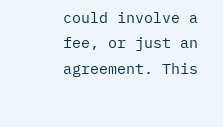could involve a fee, or just an agreement. This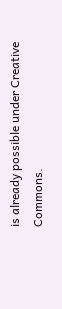is already possible under Creative Commons.